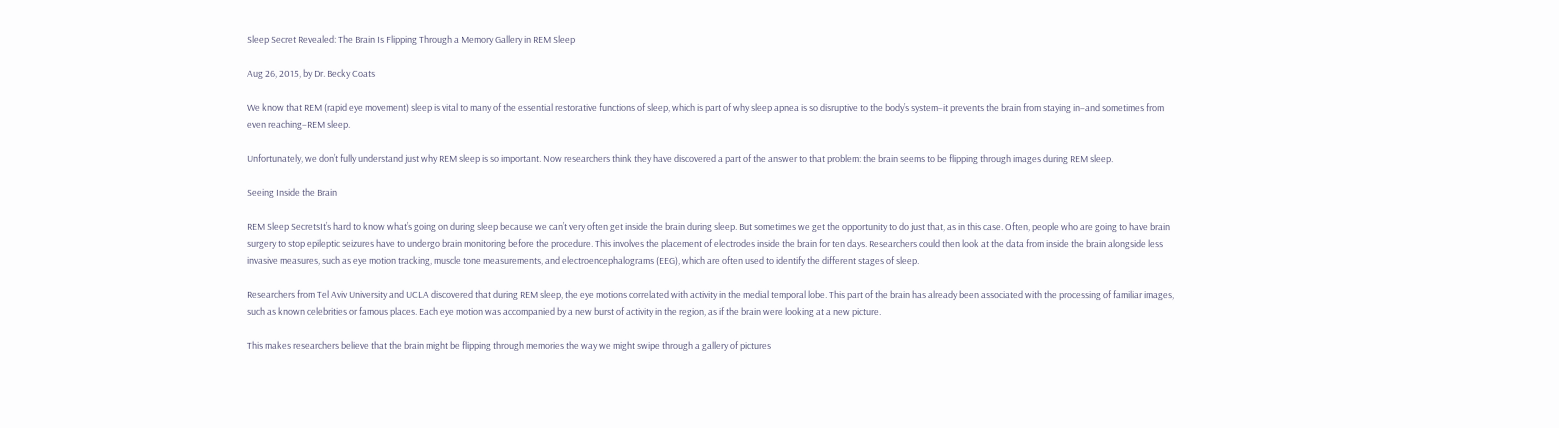Sleep Secret Revealed: The Brain Is Flipping Through a Memory Gallery in REM Sleep

Aug 26, 2015, by Dr. Becky Coats

We know that REM (rapid eye movement) sleep is vital to many of the essential restorative functions of sleep, which is part of why sleep apnea is so disruptive to the body’s system–it prevents the brain from staying in–and sometimes from even reaching–REM sleep.

Unfortunately, we don’t fully understand just why REM sleep is so important. Now researchers think they have discovered a part of the answer to that problem: the brain seems to be flipping through images during REM sleep.

Seeing Inside the Brain

REM Sleep SecretsIt’s hard to know what’s going on during sleep because we can’t very often get inside the brain during sleep. But sometimes we get the opportunity to do just that, as in this case. Often, people who are going to have brain surgery to stop epileptic seizures have to undergo brain monitoring before the procedure. This involves the placement of electrodes inside the brain for ten days. Researchers could then look at the data from inside the brain alongside less invasive measures, such as eye motion tracking, muscle tone measurements, and electroencephalograms (EEG), which are often used to identify the different stages of sleep.

Researchers from Tel Aviv University and UCLA discovered that during REM sleep, the eye motions correlated with activity in the medial temporal lobe. This part of the brain has already been associated with the processing of familiar images, such as known celebrities or famous places. Each eye motion was accompanied by a new burst of activity in the region, as if the brain were looking at a new picture.

This makes researchers believe that the brain might be flipping through memories the way we might swipe through a gallery of pictures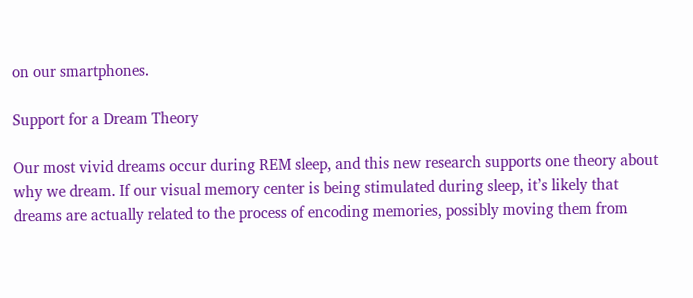on our smartphones.

Support for a Dream Theory

Our most vivid dreams occur during REM sleep, and this new research supports one theory about why we dream. If our visual memory center is being stimulated during sleep, it’s likely that dreams are actually related to the process of encoding memories, possibly moving them from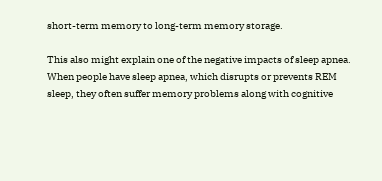short-term memory to long-term memory storage.

This also might explain one of the negative impacts of sleep apnea. When people have sleep apnea, which disrupts or prevents REM sleep, they often suffer memory problems along with cognitive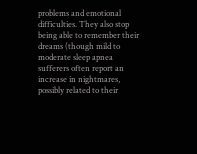problems and emotional difficulties. They also stop being able to remember their dreams (though mild to moderate sleep apnea sufferers often report an increase in nightmares, possibly related to their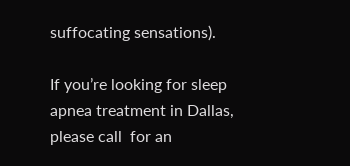suffocating sensations).

If you’re looking for sleep apnea treatment in Dallas, please call  for an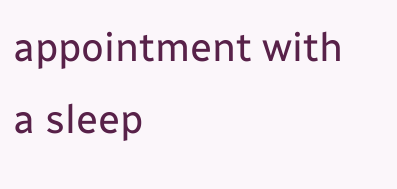appointment with a sleep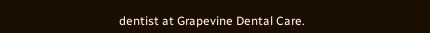dentist at Grapevine Dental Care.